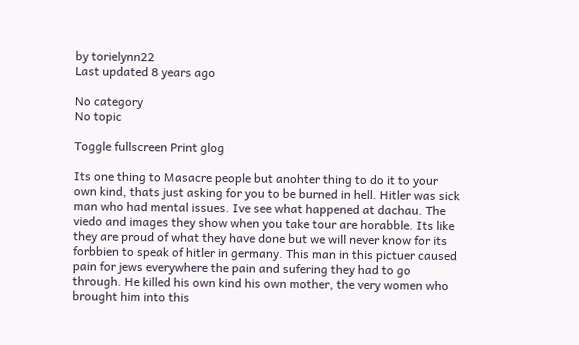by torielynn22
Last updated 8 years ago

No category
No topic

Toggle fullscreen Print glog

Its one thing to Masacre people but anohter thing to do it to your own kind, thats just asking for you to be burned in hell. Hitler was sick man who had mental issues. Ive see what happened at dachau. The viedo and images they show when you take tour are horabble. Its like they are proud of what they have done but we will never know for its forbbien to speak of hitler in germany. This man in this pictuer caused pain for jews everywhere the pain and sufering they had to go through. He killed his own kind his own mother, the very women who brought him into this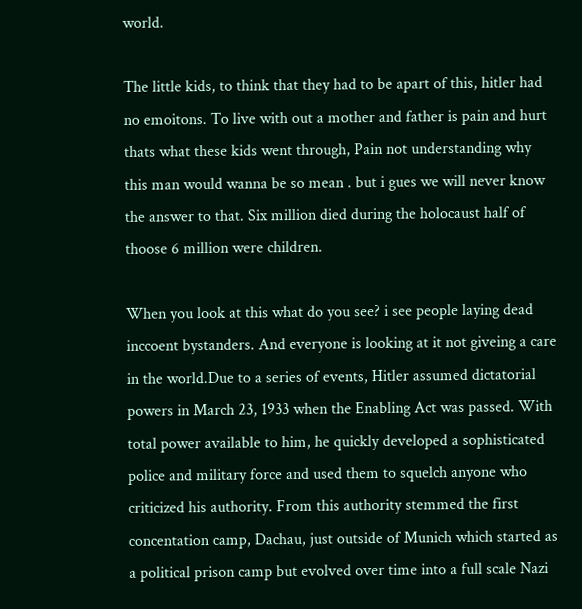world.

The little kids, to think that they had to be apart of this, hitler had no emoitons. To live with out a mother and father is pain and hurt thats what these kids went through, Pain not understanding why this man would wanna be so mean . but i gues we will never know the answer to that. Six million died during the holocaust half of thoose 6 million were children.

When you look at this what do you see? i see people laying dead inccoent bystanders. And everyone is looking at it not giveing a care in the world.Due to a series of events, Hitler assumed dictatorial powers in March 23, 1933 when the Enabling Act was passed. With total power available to him, he quickly developed a sophisticated police and military force and used them to squelch anyone who criticized his authority. From this authority stemmed the first concentation camp, Dachau, just outside of Munich which started as a political prison camp but evolved over time into a full scale Nazi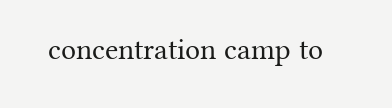concentration camp to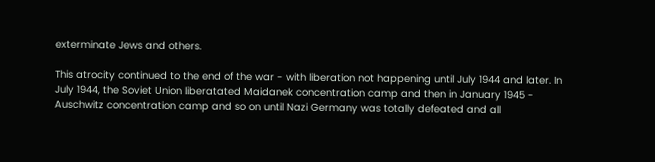exterminate Jews and others.

This atrocity continued to the end of the war - with liberation not happening until July 1944 and later. In July 1944, the Soviet Union liberatated Maidanek concentration camp and then in January 1945 - Auschwitz concentration camp and so on until Nazi Germany was totally defeated and all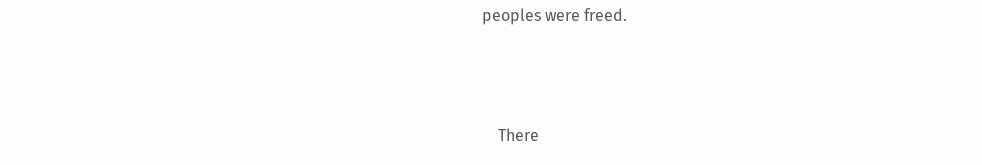peoples were freed.



    There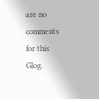are no comments for this Glog.